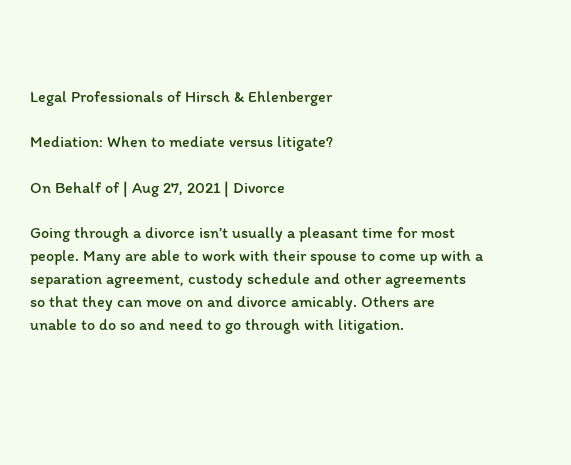Legal Professionals of Hirsch & Ehlenberger

Mediation: When to mediate versus litigate?

On Behalf of | Aug 27, 2021 | Divorce

Going through a divorce isn’t usually a pleasant time for most people. Many are able to work with their spouse to come up with a separation agreement, custody schedule and other agreements so that they can move on and divorce amicably. Others are unable to do so and need to go through with litigation.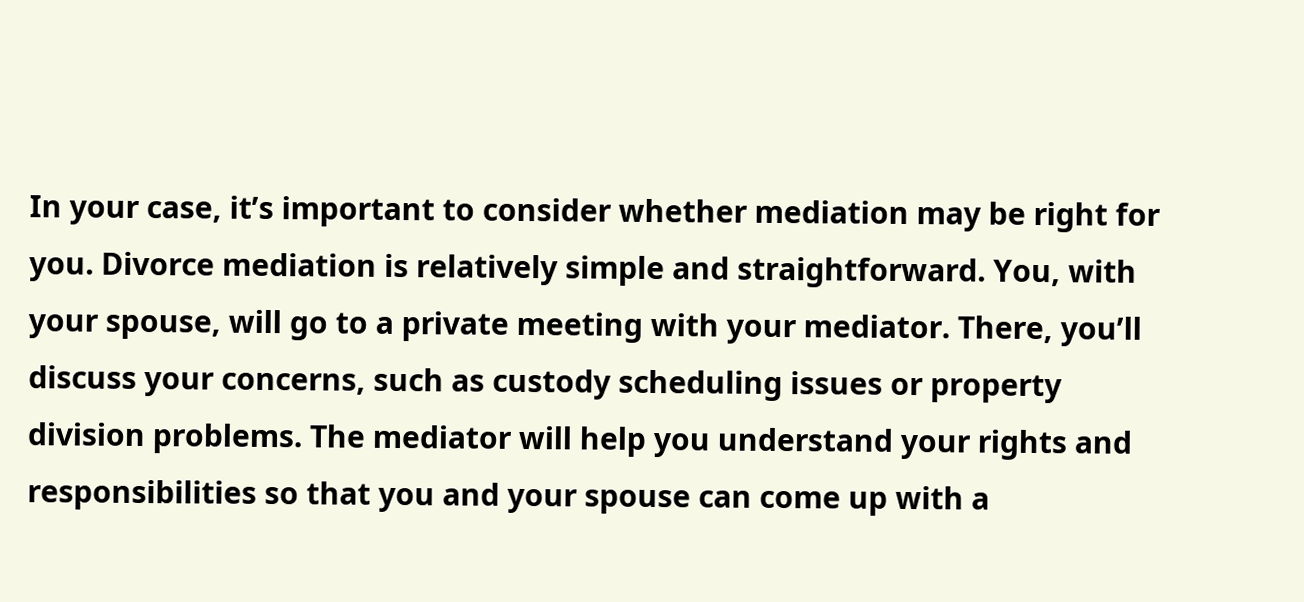In your case, it’s important to consider whether mediation may be right for you. Divorce mediation is relatively simple and straightforward. You, with your spouse, will go to a private meeting with your mediator. There, you’ll discuss your concerns, such as custody scheduling issues or property division problems. The mediator will help you understand your rights and responsibilities so that you and your spouse can come up with a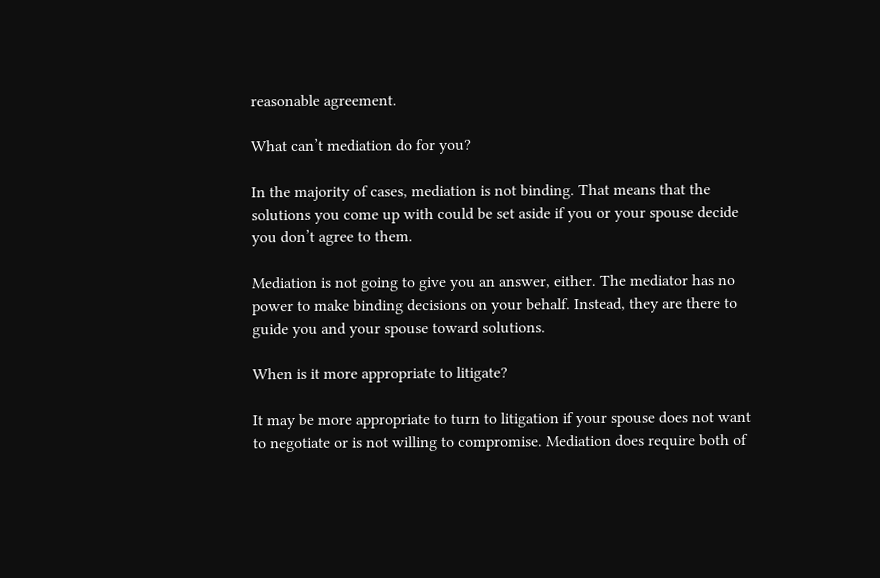reasonable agreement.

What can’t mediation do for you?

In the majority of cases, mediation is not binding. That means that the solutions you come up with could be set aside if you or your spouse decide you don’t agree to them.

Mediation is not going to give you an answer, either. The mediator has no power to make binding decisions on your behalf. Instead, they are there to guide you and your spouse toward solutions.

When is it more appropriate to litigate?

It may be more appropriate to turn to litigation if your spouse does not want to negotiate or is not willing to compromise. Mediation does require both of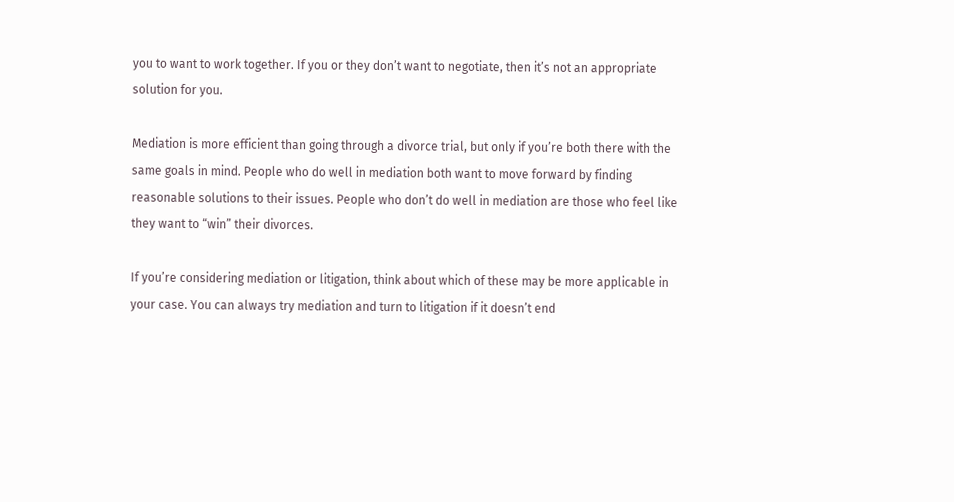you to want to work together. If you or they don’t want to negotiate, then it’s not an appropriate solution for you.

Mediation is more efficient than going through a divorce trial, but only if you’re both there with the same goals in mind. People who do well in mediation both want to move forward by finding reasonable solutions to their issues. People who don’t do well in mediation are those who feel like they want to “win” their divorces.

If you’re considering mediation or litigation, think about which of these may be more applicable in your case. You can always try mediation and turn to litigation if it doesn’t end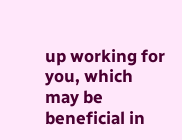up working for you, which may be beneficial in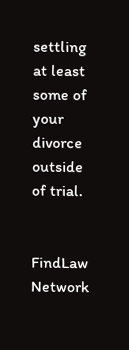settling at least some of your divorce outside of trial.


FindLaw Network